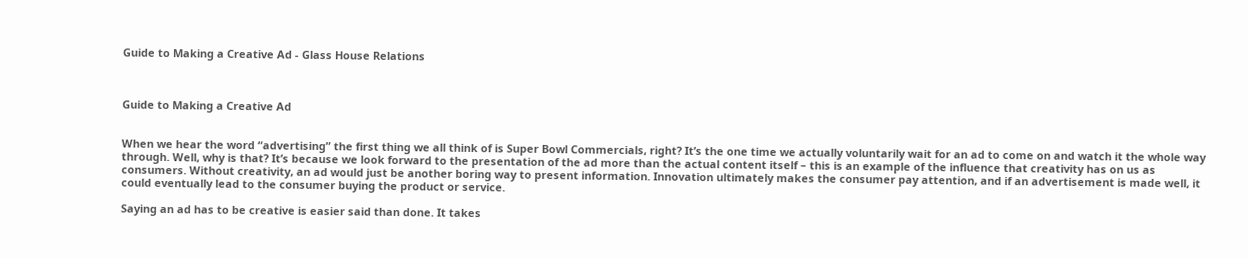Guide to Making a Creative Ad - Glass House Relations



Guide to Making a Creative Ad


When we hear the word “advertising” the first thing we all think of is Super Bowl Commercials, right? It’s the one time we actually voluntarily wait for an ad to come on and watch it the whole way through. Well, why is that? It’s because we look forward to the presentation of the ad more than the actual content itself – this is an example of the influence that creativity has on us as consumers. Without creativity, an ad would just be another boring way to present information. Innovation ultimately makes the consumer pay attention, and if an advertisement is made well, it could eventually lead to the consumer buying the product or service.

Saying an ad has to be creative is easier said than done. It takes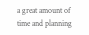a great amount of time and planning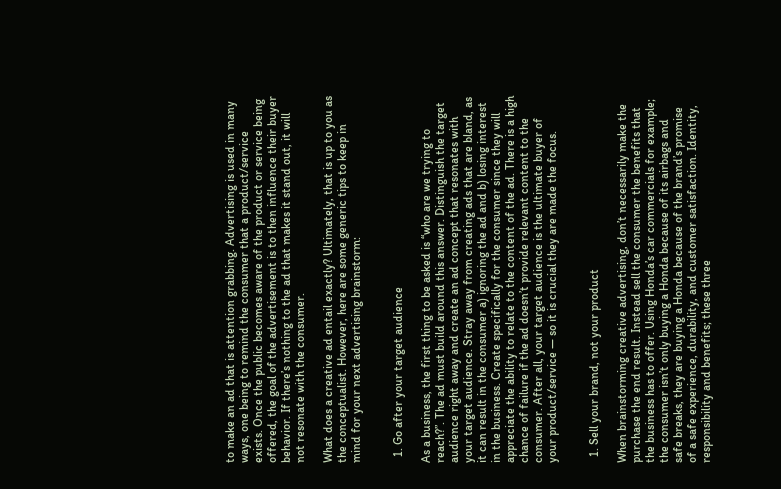to make an ad that is attention grabbing. Advertising is used in many ways, one being to remind the consumer that a product/service exists. Once the public becomes aware of the product or service being offered, the goal of the advertisement is to then influence their buyer behavior. If there’s nothing to the ad that makes it stand out, it will not resonate with the consumer.

What does a creative ad entail exactly? Ultimately, that is up to you as the conceptualist. However, here are some generic tips to keep in mind for your next advertising brainstorm:


  1. Go after your target audience

As a business, the first thing to be asked is “who are we trying to reach?”. The ad must build around this answer. Distinguish the target audience right away and create an ad concept that resonates with your target audience. Stray away from creating ads that are bland, as it can result in the consumer a) ignoring the ad and b) losing interest in the business. Create specifically for the consumer since they will appreciate the ability to relate to the content of the ad. There is a high chance of failure if the ad doesn’t provide relevant content to the consumer. After all, your target audience is the ultimate buyer of your product/service — so it is crucial they are made the focus.


  1. Sell your brand, not your product

When brainstorming creative advertising, don’t necessarily make the purchase the end result. Instead sell the consumer the benefits that the business has to offer. Using Honda’s car commercials for example; the consumer isn’t only buying a Honda because of its airbags and safe breaks, they are buying a Honda because of the brand’s promise of a safe experience, durability, and customer satisfaction. Identity, responsibility and benefits; these three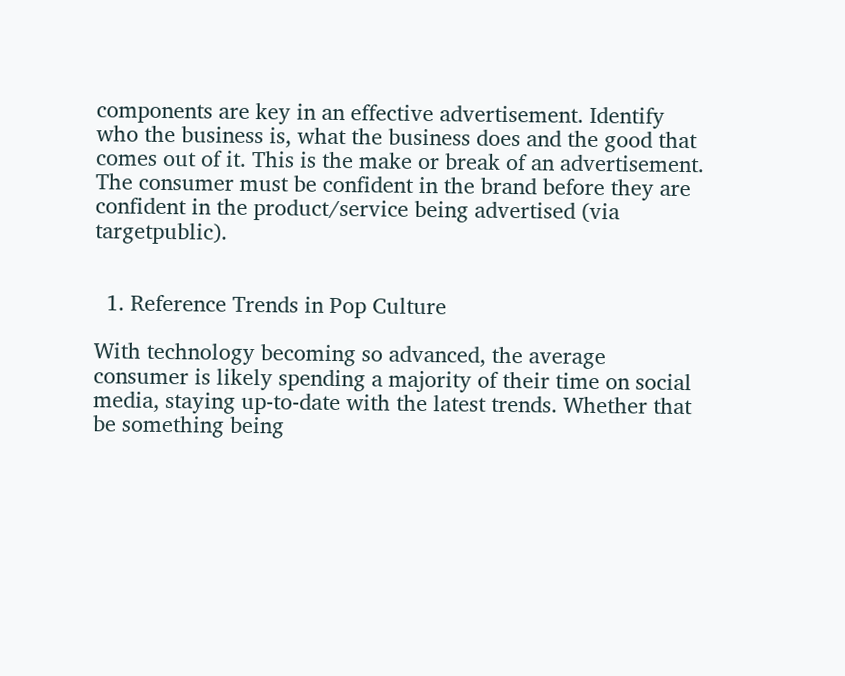components are key in an effective advertisement. Identify who the business is, what the business does and the good that comes out of it. This is the make or break of an advertisement. The consumer must be confident in the brand before they are confident in the product/service being advertised (via targetpublic).


  1. Reference Trends in Pop Culture

With technology becoming so advanced, the average consumer is likely spending a majority of their time on social media, staying up-to-date with the latest trends. Whether that be something being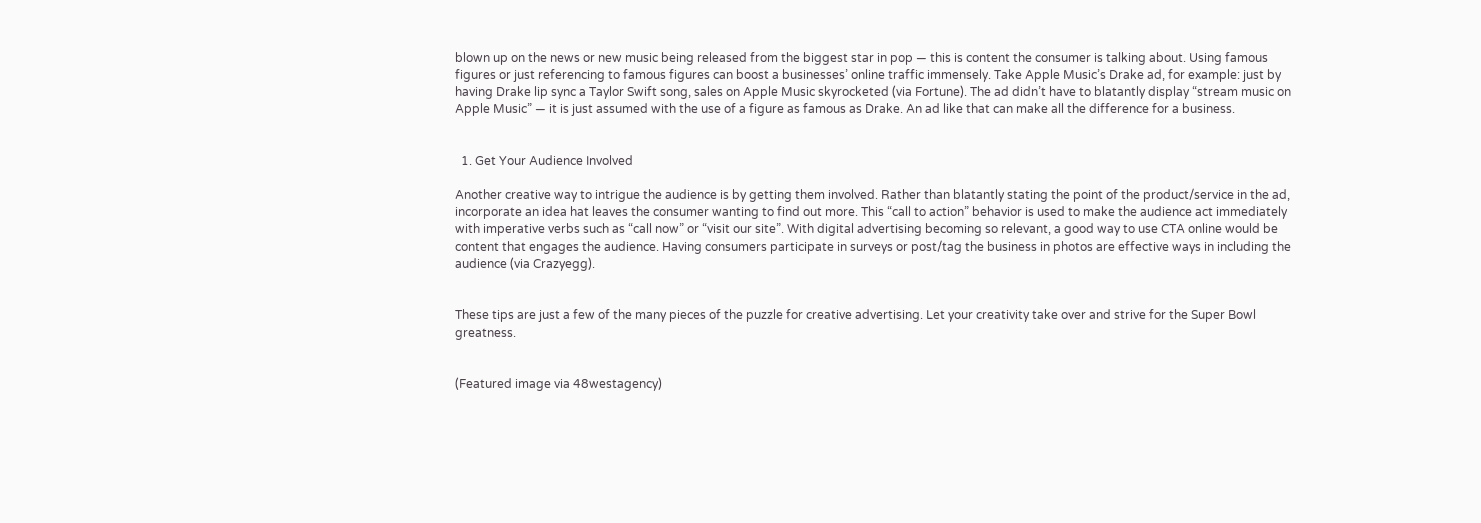blown up on the news or new music being released from the biggest star in pop — this is content the consumer is talking about. Using famous figures or just referencing to famous figures can boost a businesses’ online traffic immensely. Take Apple Music’s Drake ad, for example: just by having Drake lip sync a Taylor Swift song, sales on Apple Music skyrocketed (via Fortune). The ad didn’t have to blatantly display “stream music on Apple Music” — it is just assumed with the use of a figure as famous as Drake. An ad like that can make all the difference for a business.


  1. Get Your Audience Involved

Another creative way to intrigue the audience is by getting them involved. Rather than blatantly stating the point of the product/service in the ad, incorporate an idea hat leaves the consumer wanting to find out more. This “call to action” behavior is used to make the audience act immediately with imperative verbs such as “call now” or “visit our site”. With digital advertising becoming so relevant, a good way to use CTA online would be content that engages the audience. Having consumers participate in surveys or post/tag the business in photos are effective ways in including the audience (via Crazyegg).


These tips are just a few of the many pieces of the puzzle for creative advertising. Let your creativity take over and strive for the Super Bowl greatness.


(Featured image via 48westagency)